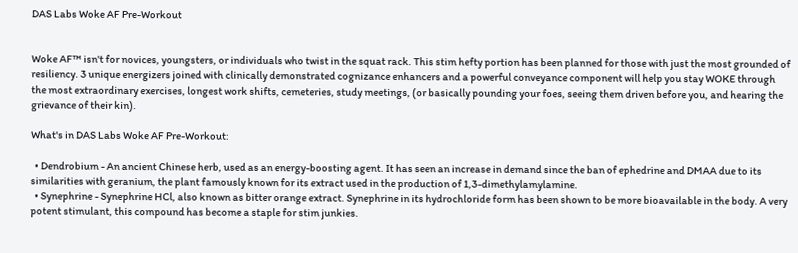DAS Labs Woke AF Pre-Workout


Woke AF™ isn't for novices, youngsters, or individuals who twist in the squat rack. This stim hefty portion has been planned for those with just the most grounded of resiliency. 3 unique energizers joined with clinically demonstrated cognizance enhancers and a powerful conveyance component will help you stay WOKE through the most extraordinary exercises, longest work shifts, cemeteries, study meetings, (or basically pounding your foes, seeing them driven before you, and hearing the grievance of their kin).

What's in DAS Labs Woke AF Pre-Workout:

  • Dendrobium - An ancient Chinese herb, used as an energy-boosting agent. It has seen an increase in demand since the ban of ephedrine and DMAA due to its similarities with geranium, the plant famously known for its extract used in the production of 1,3-dimethylamylamine.
  • Synephrine - Synephrine HCl, also known as bitter orange extract. Synephrine in its hydrochloride form has been shown to be more bioavailable in the body. A very potent stimulant, this compound has become a staple for stim junkies.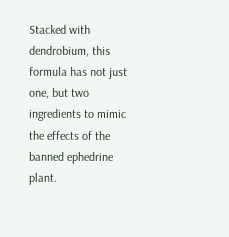Stacked with dendrobium, this formula has not just one, but two ingredients to mimic the effects of the banned ephedrine plant.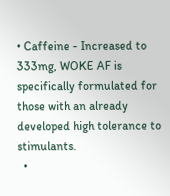• Caffeine - Increased to 333mg, WOKE AF is specifically formulated for those with an already developed high tolerance to stimulants.
  •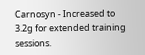Carnosyn - Increased to 3.2g for extended training sessions.